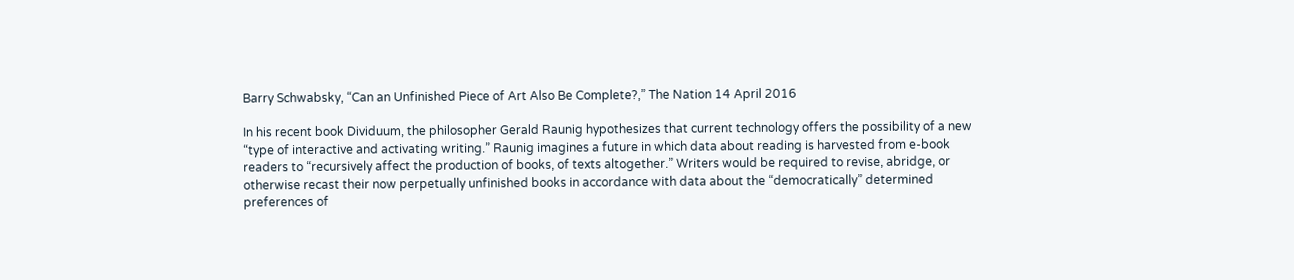Barry Schwabsky, “Can an Unfinished Piece of Art Also Be Complete?,” The Nation 14 April 2016

In his recent book Dividuum, the philosopher Gerald Raunig hypothesizes that current technology offers the possibility of a new “type of interactive and activating writing.” Raunig imagines a future in which data about reading is harvested from e-book readers to “recursively affect the production of books, of texts altogether.” Writers would be required to revise, abridge, or otherwise recast their now perpetually unfinished books in accordance with data about the “democratically” determined preferences of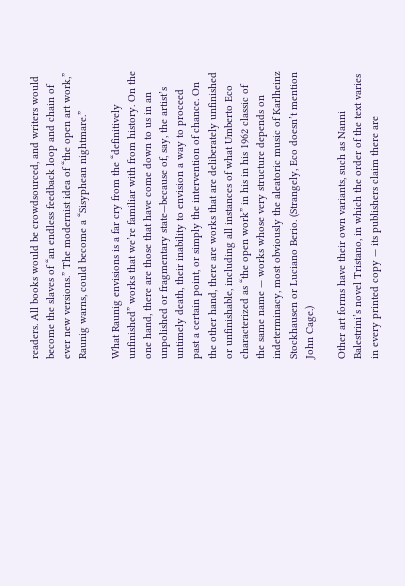readers. All books would be crowdsourced, and writers would become the slaves of “an endless feedback loop and chain of ever new versions.” The modernist idea of “the open art work,” Raunig warns, could become a “Sisyphean nightmare.”

What Raunig envisions is a far cry from the “definitively unfinished” works that we’re familiar with from history. On the one hand, there are those that have come down to us in an unpolished or fragmentary state—because of, say, the artist’s untimely death, their inability to envision a way to proceed past a certain point, or simply the intervention of chance. On the other hand, there are works that are deliberately unfinished or unfinishable, including all instances of what Umberto Eco characterized as “the open work” in his in his 1962 classic of the same name — works whose very structure depends on indeterminacy, most obviously the aleatoric music of Karlheinz Stockhausen or Luciano Berio. (Strangely, Eco doesn’t mention John Cage.)

Other art forms have their own variants, such as Nanni Balestrini’s novel Tristano, in which the order of the text varies in every printed copy — its publishers claim there are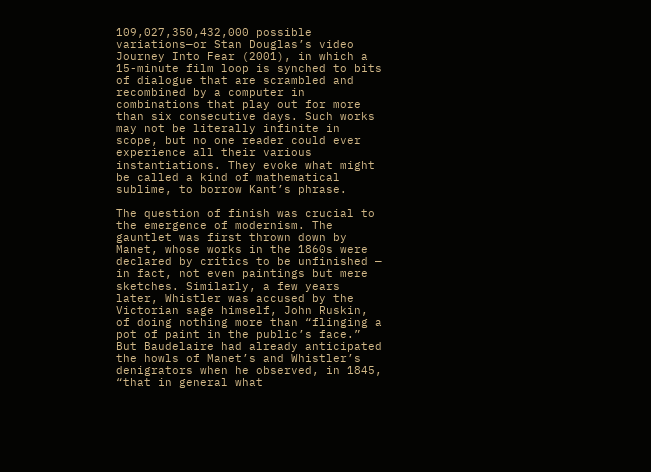109,027,350,432,000 possible variations—or Stan Douglas’s video Journey Into Fear (2001), in which a 15-minute film loop is synched to bits of dialogue that are scrambled and recombined by a computer in combinations that play out for more than six consecutive days. Such works may not be literally infinite in scope, but no one reader could ever experience all their various instantiations. They evoke what might be called a kind of mathematical sublime, to borrow Kant’s phrase.

The question of finish was crucial to the emergence of modernism. The gauntlet was first thrown down by Manet, whose works in the 1860s were declared by critics to be unfinished — in fact, not even paintings but mere sketches. Similarly, a few years later, Whistler was accused by the Victorian sage himself, John Ruskin, of doing nothing more than “flinging a pot of paint in the public’s face.” But Baudelaire had already anticipated the howls of Manet’s and Whistler’s denigrators when he observed, in 1845, “that in general what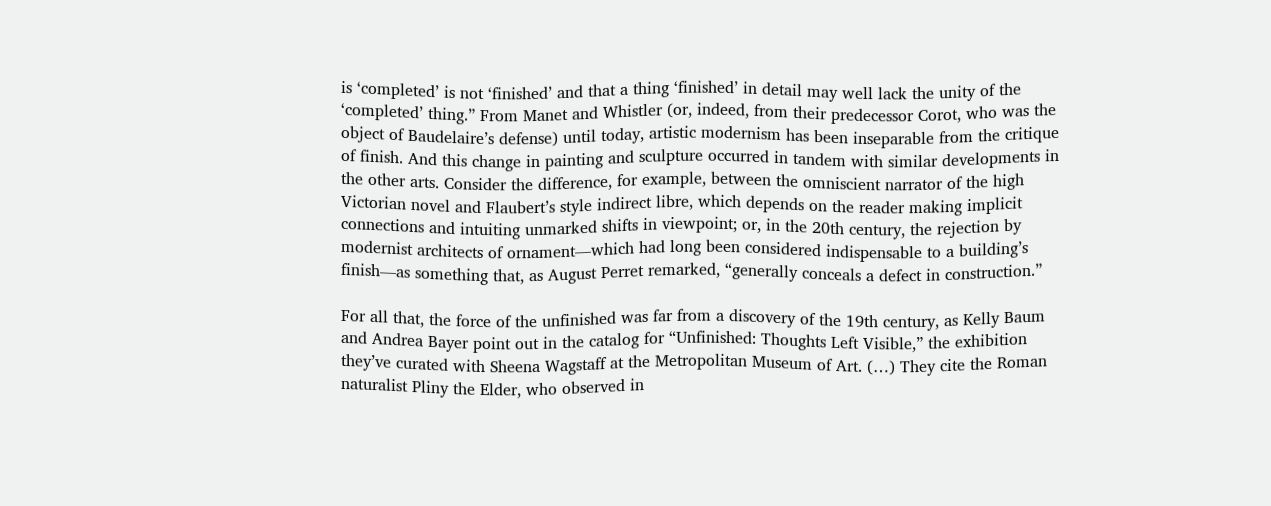is ‘completed’ is not ‘finished’ and that a thing ‘finished’ in detail may well lack the unity of the ‘completed’ thing.” From Manet and Whistler (or, indeed, from their predecessor Corot, who was the object of Baudelaire’s defense) until today, artistic modernism has been inseparable from the critique of finish. And this change in painting and sculpture occurred in tandem with similar developments in the other arts. Consider the difference, for example, between the omniscient narrator of the high Victorian novel and Flaubert’s style indirect libre, which depends on the reader making implicit connections and intuiting unmarked shifts in viewpoint; or, in the 20th century, the rejection by modernist architects of ornament—which had long been considered indispensable to a building’s finish—as something that, as August Perret remarked, “generally conceals a defect in construction.”

For all that, the force of the unfinished was far from a discovery of the 19th century, as Kelly Baum and Andrea Bayer point out in the catalog for “Unfinished: Thoughts Left Visible,” the exhibition they’ve curated with Sheena Wagstaff at the Metropolitan Museum of Art. (…) They cite the Roman naturalist Pliny the Elder, who observed in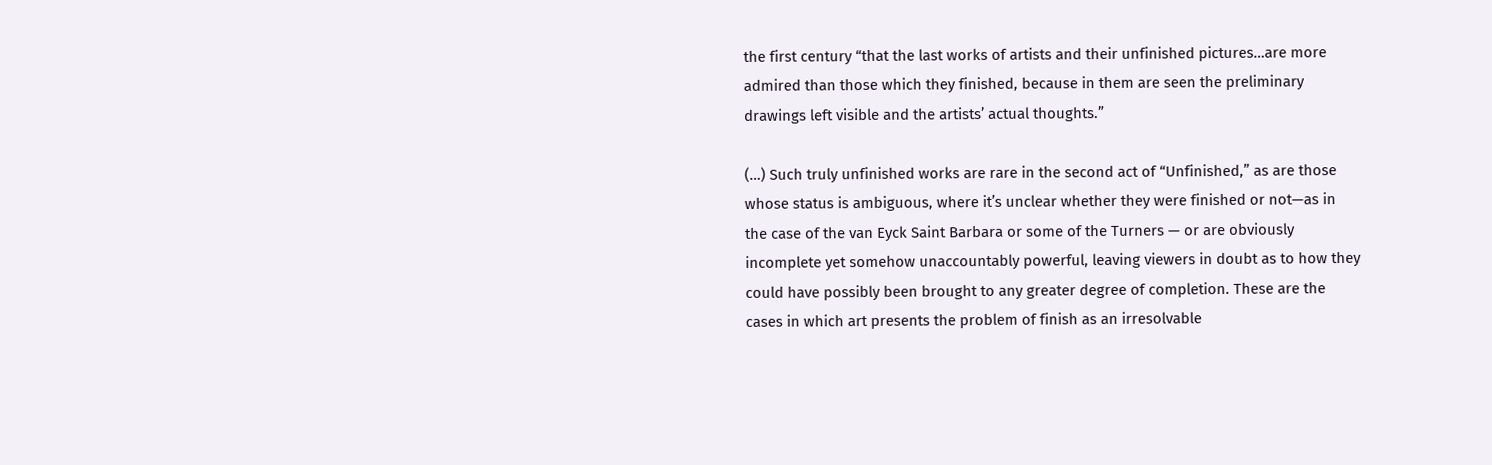the first century “that the last works of artists and their unfinished pictures…are more admired than those which they finished, because in them are seen the preliminary drawings left visible and the artists’ actual thoughts.”

(…) Such truly unfinished works are rare in the second act of “Unfinished,” as are those whose status is ambiguous, where it’s unclear whether they were finished or not—as in the case of the van Eyck Saint Barbara or some of the Turners — or are obviously incomplete yet somehow unaccountably powerful, leaving viewers in doubt as to how they could have possibly been brought to any greater degree of completion. These are the cases in which art presents the problem of finish as an irresolvable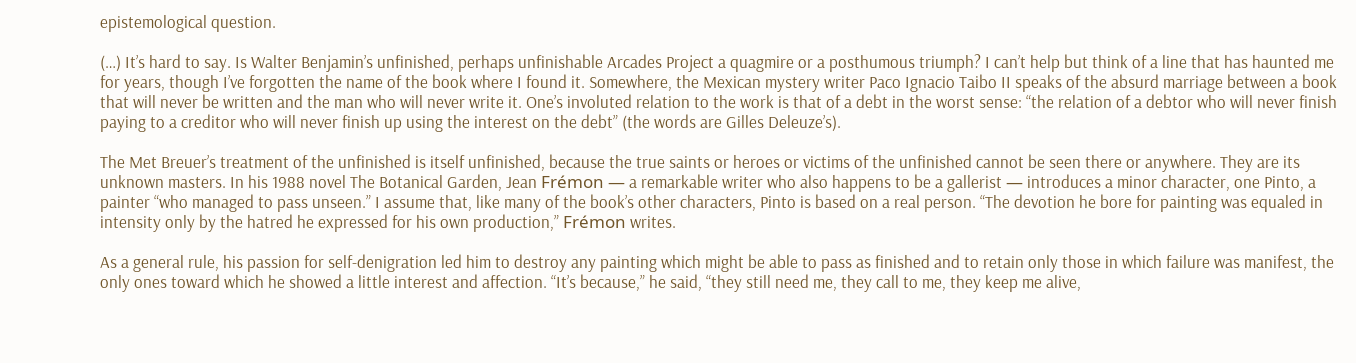epistemological question.

(…) It’s hard to say. Is Walter Benjamin’s unfinished, perhaps unfinishable Arcades Project a quagmire or a posthumous triumph? I can’t help but think of a line that has haunted me for years, though I’ve forgotten the name of the book where I found it. Somewhere, the Mexican mystery writer Paco Ignacio Taibo II speaks of the absurd marriage between a book that will never be written and the man who will never write it. One’s involuted relation to the work is that of a debt in the worst sense: “the relation of a debtor who will never finish paying to a creditor who will never finish up using the interest on the debt” (the words are Gilles Deleuze’s).

The Met Breuer’s treatment of the unfinished is itself unfinished, because the true saints or heroes or victims of the unfinished cannot be seen there or anywhere. They are its unknown masters. In his 1988 novel The Botanical Garden, Jean Frémon — a remarkable writer who also happens to be a gallerist — introduces a minor character, one Pinto, a painter “who managed to pass unseen.” I assume that, like many of the book’s other characters, Pinto is based on a real person. “The devotion he bore for painting was equaled in intensity only by the hatred he expressed for his own production,” Frémon writes.

As a general rule, his passion for self-denigration led him to destroy any painting which might be able to pass as finished and to retain only those in which failure was manifest, the only ones toward which he showed a little interest and affection. “It’s because,” he said, “they still need me, they call to me, they keep me alive,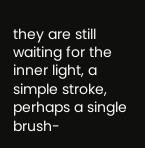they are still waiting for the inner light, a simple stroke, perhaps a single brush-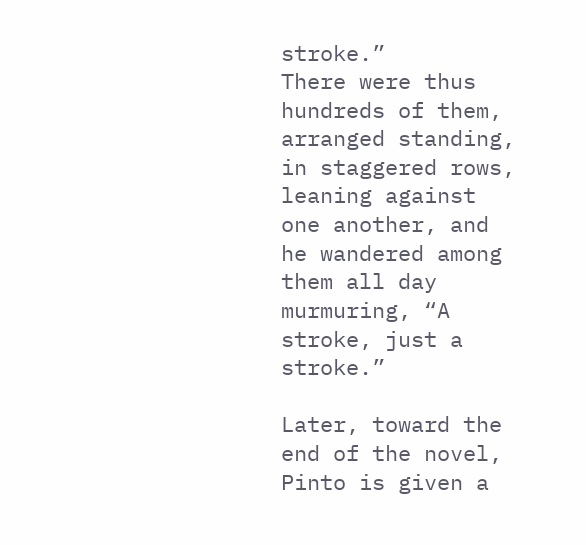stroke.”
There were thus hundreds of them, arranged standing, in staggered rows, leaning against one another, and he wandered among them all day murmuring, “A stroke, just a stroke.”

Later, toward the end of the novel, Pinto is given a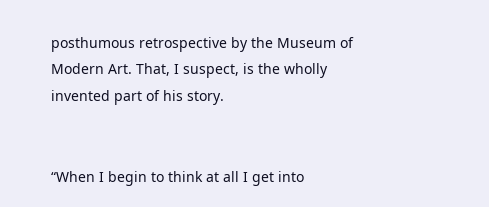posthumous retrospective by the Museum of Modern Art. That, I suspect, is the wholly invented part of his story.


“When I begin to think at all I get into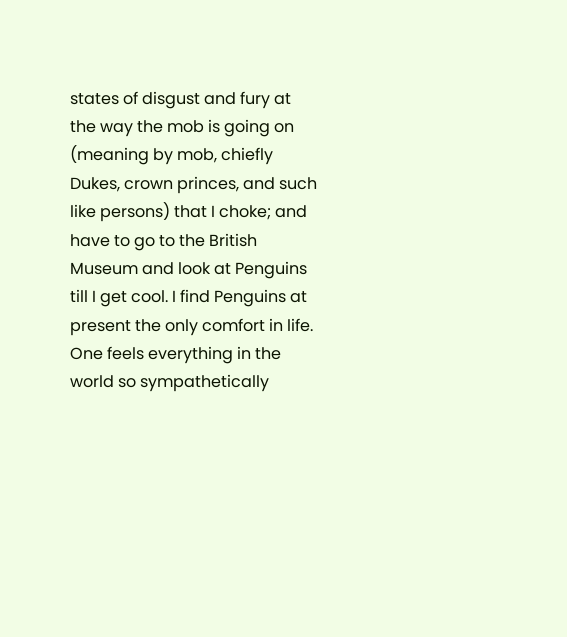states of disgust and fury at the way the mob is going on (meaning by mob, chiefly Dukes, crown princes, and such like persons) that I choke; and have to go to the British Museum and look at Penguins till I get cool. I find Penguins at present the only comfort in life. One feels everything in the world so sympathetically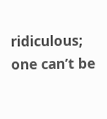ridiculous; one can’t be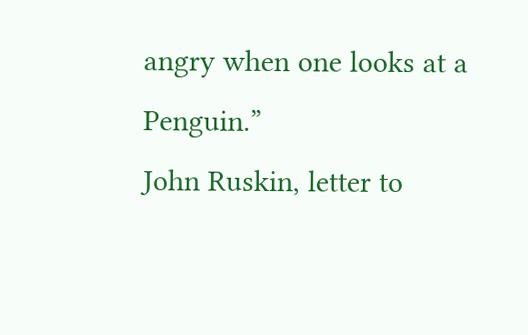angry when one looks at a Penguin.”
John Ruskin, letter to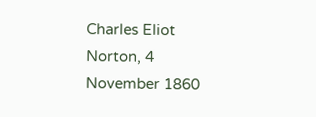Charles Eliot Norton, 4 November 1860